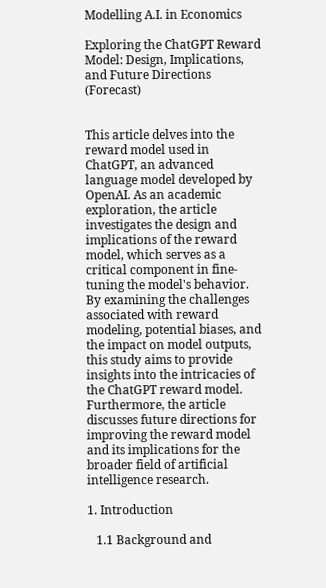Modelling A.I. in Economics

Exploring the ChatGPT Reward Model: Design, Implications, and Future Directions (Forecast)


This article delves into the reward model used in ChatGPT, an advanced language model developed by OpenAI. As an academic exploration, the article investigates the design and implications of the reward model, which serves as a critical component in fine-tuning the model's behavior. By examining the challenges associated with reward modeling, potential biases, and the impact on model outputs, this study aims to provide insights into the intricacies of the ChatGPT reward model. Furthermore, the article discusses future directions for improving the reward model and its implications for the broader field of artificial intelligence research.

1. Introduction

   1.1 Background and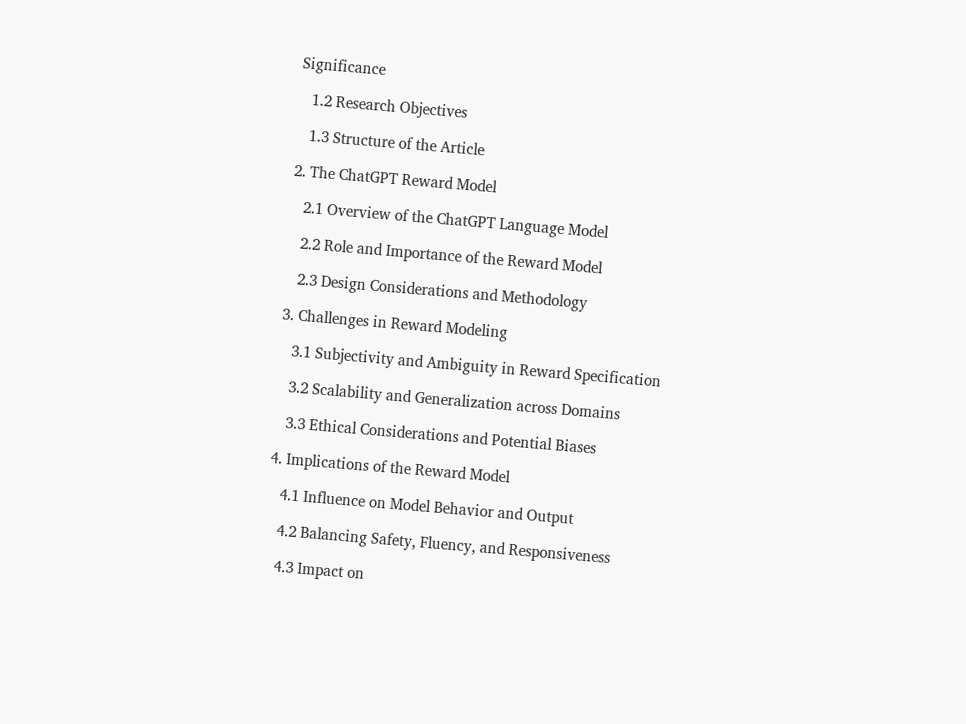Significance

   1.2 Research Objectives

   1.3 Structure of the Article

2. The ChatGPT Reward Model

   2.1 Overview of the ChatGPT Language Model

   2.2 Role and Importance of the Reward Model

   2.3 Design Considerations and Methodology

3. Challenges in Reward Modeling

   3.1 Subjectivity and Ambiguity in Reward Specification

   3.2 Scalability and Generalization across Domains

   3.3 Ethical Considerations and Potential Biases

4. Implications of the Reward Model

   4.1 Influence on Model Behavior and Output

   4.2 Balancing Safety, Fluency, and Responsiveness

   4.3 Impact on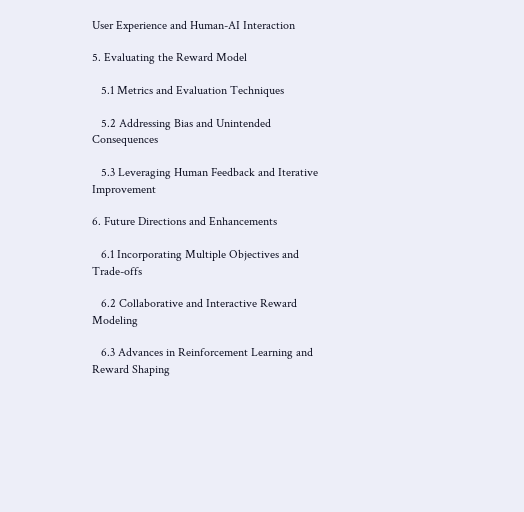User Experience and Human-AI Interaction

5. Evaluating the Reward Model

   5.1 Metrics and Evaluation Techniques

   5.2 Addressing Bias and Unintended Consequences

   5.3 Leveraging Human Feedback and Iterative Improvement

6. Future Directions and Enhancements

   6.1 Incorporating Multiple Objectives and Trade-offs

   6.2 Collaborative and Interactive Reward Modeling

   6.3 Advances in Reinforcement Learning and Reward Shaping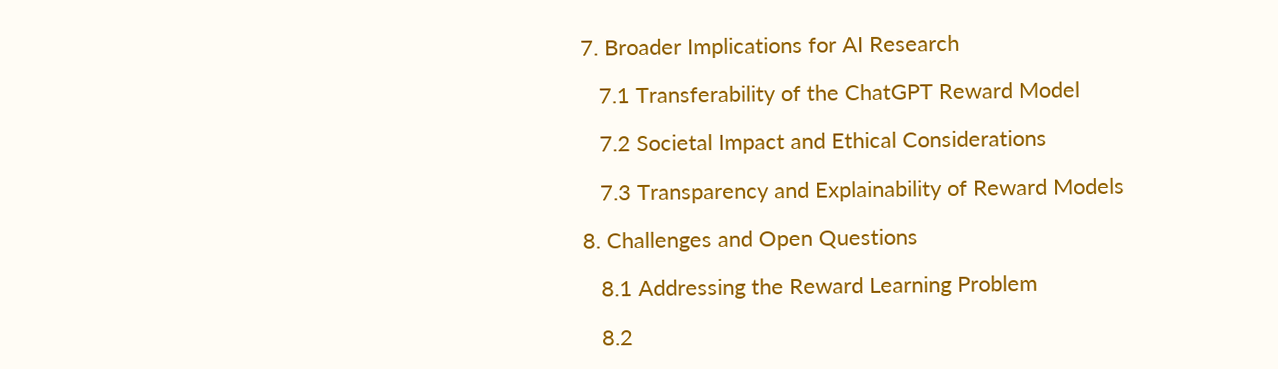7. Broader Implications for AI Research

   7.1 Transferability of the ChatGPT Reward Model

   7.2 Societal Impact and Ethical Considerations

   7.3 Transparency and Explainability of Reward Models

8. Challenges and Open Questions

   8.1 Addressing the Reward Learning Problem

   8.2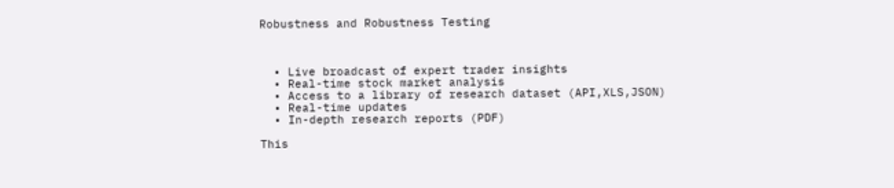Robustness and Robustness Testing



  • Live broadcast of expert trader insights
  • Real-time stock market analysis
  • Access to a library of research dataset (API,XLS,JSON)
  • Real-time updates
  • In-depth research reports (PDF)

This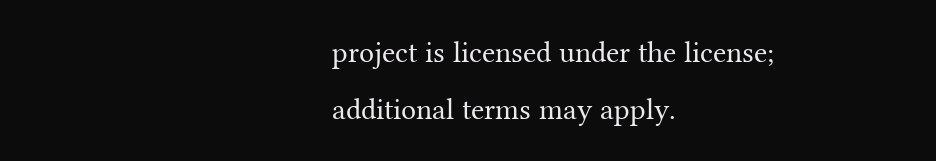project is licensed under the license; additional terms may apply.